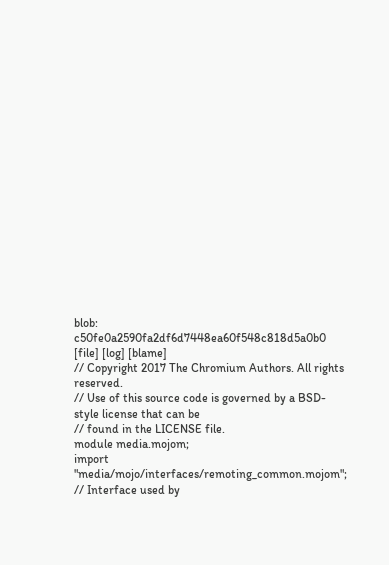blob: c50fe0a2590fa2df6d7448ea60f548c818d5a0b0 [file] [log] [blame]
// Copyright 2017 The Chromium Authors. All rights reserved.
// Use of this source code is governed by a BSD-style license that can be
// found in the LICENSE file.
module media.mojom;
import "media/mojo/interfaces/remoting_common.mojom";
// Interface used by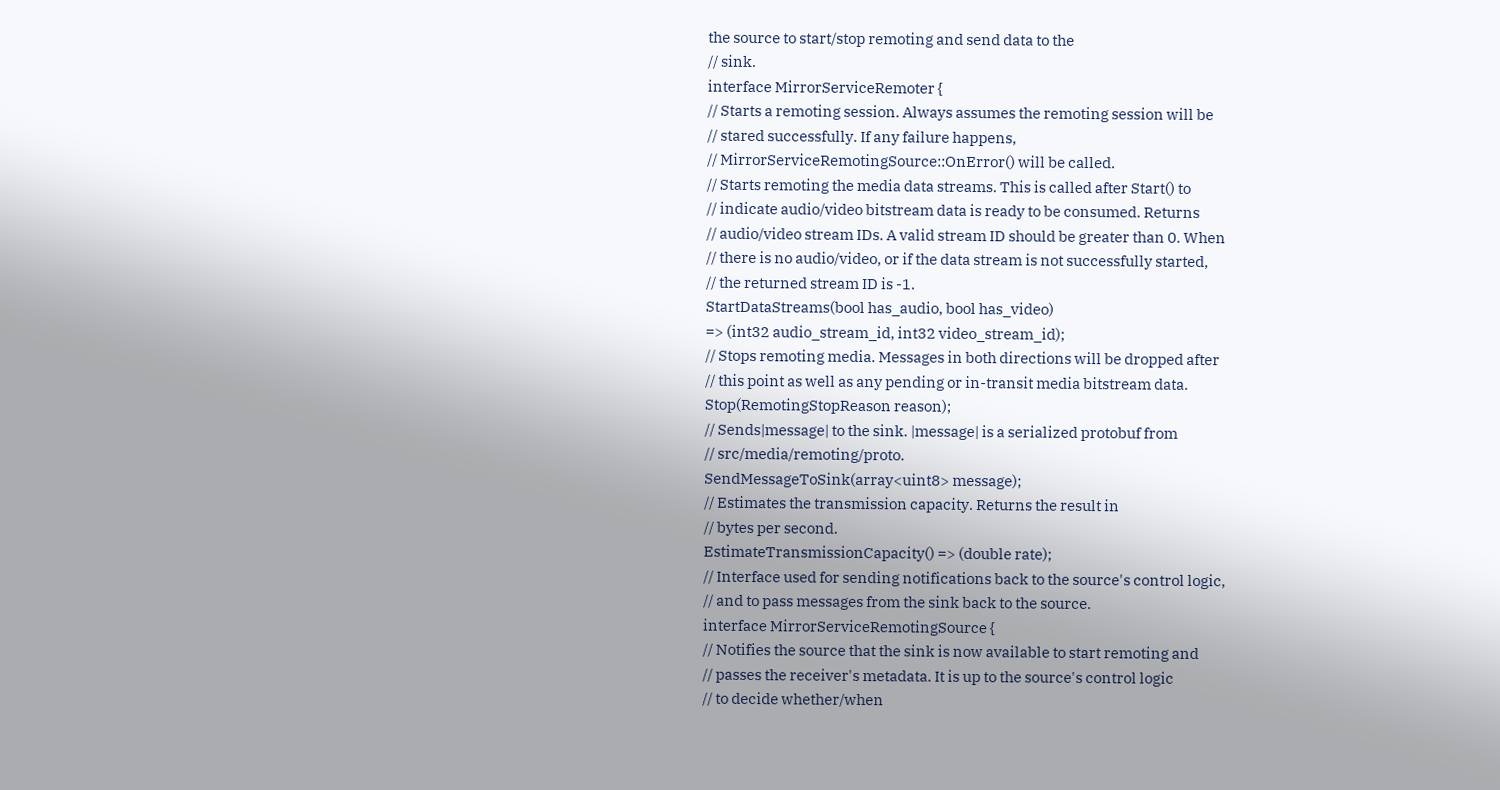the source to start/stop remoting and send data to the
// sink.
interface MirrorServiceRemoter {
// Starts a remoting session. Always assumes the remoting session will be
// stared successfully. If any failure happens,
// MirrorServiceRemotingSource::OnError() will be called.
// Starts remoting the media data streams. This is called after Start() to
// indicate audio/video bitstream data is ready to be consumed. Returns
// audio/video stream IDs. A valid stream ID should be greater than 0. When
// there is no audio/video, or if the data stream is not successfully started,
// the returned stream ID is -1.
StartDataStreams(bool has_audio, bool has_video)
=> (int32 audio_stream_id, int32 video_stream_id);
// Stops remoting media. Messages in both directions will be dropped after
// this point as well as any pending or in-transit media bitstream data.
Stop(RemotingStopReason reason);
// Sends|message| to the sink. |message| is a serialized protobuf from
// src/media/remoting/proto.
SendMessageToSink(array<uint8> message);
// Estimates the transmission capacity. Returns the result in
// bytes per second.
EstimateTransmissionCapacity() => (double rate);
// Interface used for sending notifications back to the source's control logic,
// and to pass messages from the sink back to the source.
interface MirrorServiceRemotingSource {
// Notifies the source that the sink is now available to start remoting and
// passes the receiver's metadata. It is up to the source's control logic
// to decide whether/when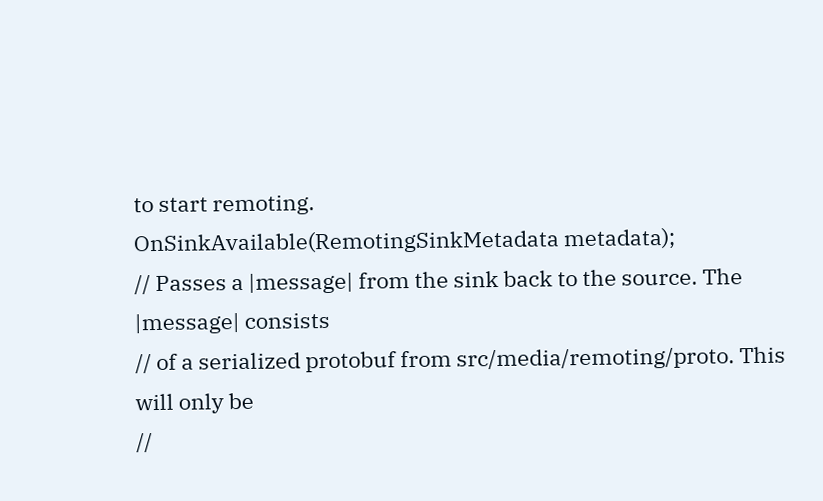to start remoting.
OnSinkAvailable(RemotingSinkMetadata metadata);
// Passes a |message| from the sink back to the source. The |message| consists
// of a serialized protobuf from src/media/remoting/proto. This will only be
//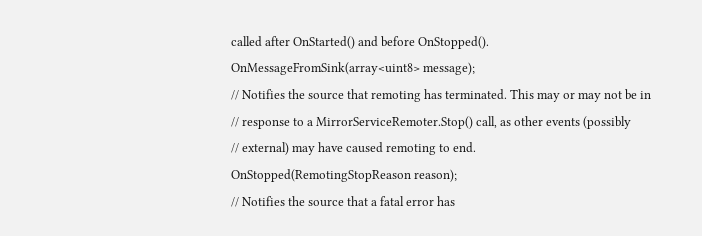called after OnStarted() and before OnStopped().
OnMessageFromSink(array<uint8> message);
// Notifies the source that remoting has terminated. This may or may not be in
// response to a MirrorServiceRemoter.Stop() call, as other events (possibly
// external) may have caused remoting to end.
OnStopped(RemotingStopReason reason);
// Notifies the source that a fatal error has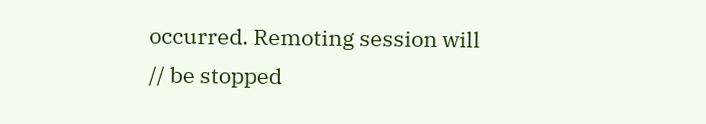occurred. Remoting session will
// be stopped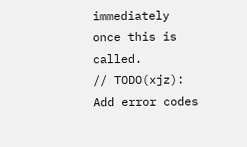immediately once this is called.
// TODO(xjz): Add error codes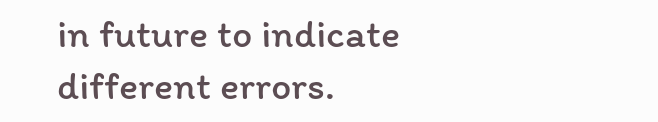in future to indicate different errors.